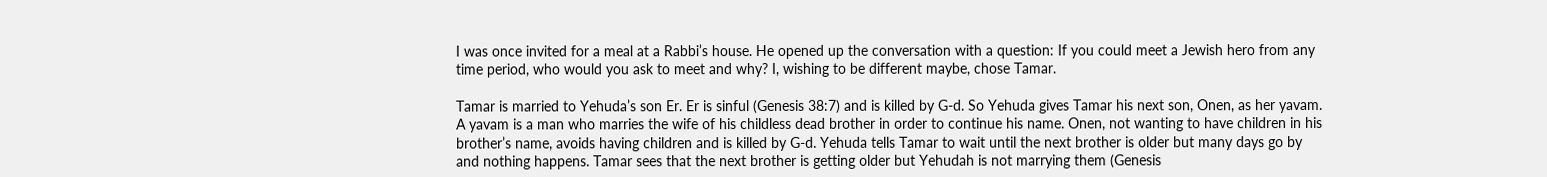I was once invited for a meal at a Rabbi’s house. He opened up the conversation with a question: If you could meet a Jewish hero from any time period, who would you ask to meet and why? I, wishing to be different maybe, chose Tamar.

Tamar is married to Yehuda’s son Er. Er is sinful (Genesis 38:7) and is killed by G-d. So Yehuda gives Tamar his next son, Onen, as her yavam. A yavam is a man who marries the wife of his childless dead brother in order to continue his name. Onen, not wanting to have children in his brother’s name, avoids having children and is killed by G-d. Yehuda tells Tamar to wait until the next brother is older but many days go by and nothing happens. Tamar sees that the next brother is getting older but Yehudah is not marrying them (Genesis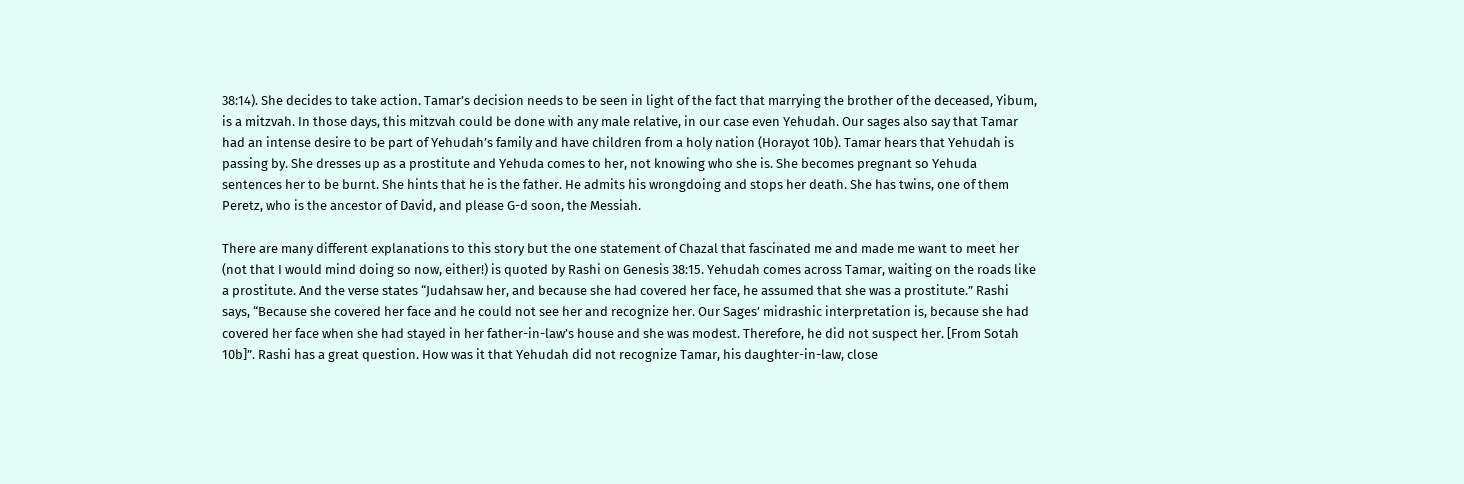38:14). She decides to take action. Tamar’s decision needs to be seen in light of the fact that marrying the brother of the deceased, Yibum, is a mitzvah. In those days, this mitzvah could be done with any male relative, in our case even Yehudah. Our sages also say that Tamar had an intense desire to be part of Yehudah’s family and have children from a holy nation (Horayot 10b). Tamar hears that Yehudah is passing by. She dresses up as a prostitute and Yehuda comes to her, not knowing who she is. She becomes pregnant so Yehuda sentences her to be burnt. She hints that he is the father. He admits his wrongdoing and stops her death. She has twins, one of them Peretz, who is the ancestor of David, and please G-d soon, the Messiah.

There are many different explanations to this story but the one statement of Chazal that fascinated me and made me want to meet her (not that I would mind doing so now, either!) is quoted by Rashi on Genesis 38:15. Yehudah comes across Tamar, waiting on the roads like a prostitute. And the verse states “Judahsaw her, and because she had covered her face, he assumed that she was a prostitute.” Rashi says, “Because she covered her face and he could not see her and recognize her. Our Sages’ midrashic interpretation is, because she had covered her face when she had stayed in her father-in-law’s house and she was modest. Therefore, he did not suspect her. [From Sotah 10b]”. Rashi has a great question. How was it that Yehudah did not recognize Tamar, his daughter-in-law, close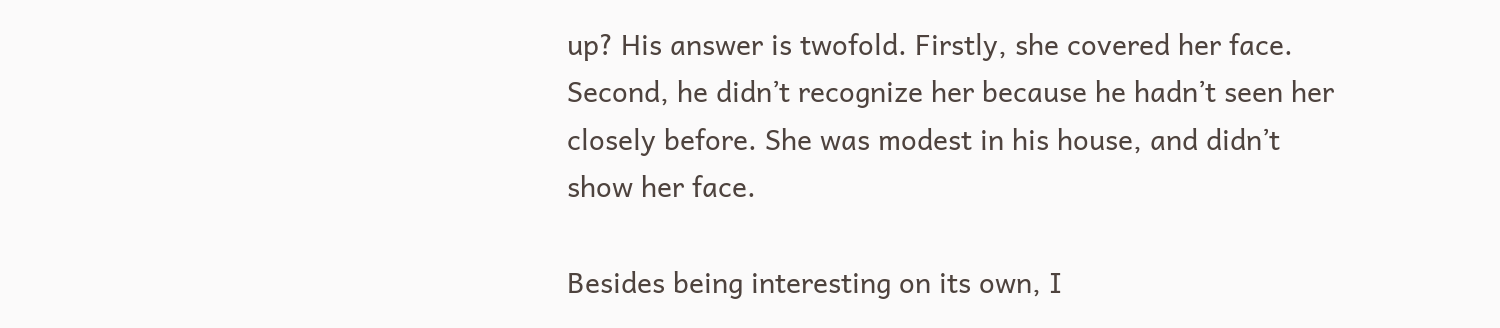up? His answer is twofold. Firstly, she covered her face. Second, he didn’t recognize her because he hadn’t seen her closely before. She was modest in his house, and didn’t show her face.

Besides being interesting on its own, I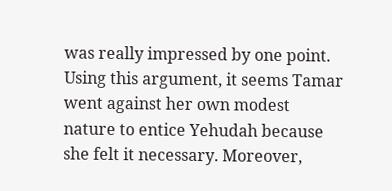was really impressed by one point. Using this argument, it seems Tamar went against her own modest nature to entice Yehudah because she felt it necessary. Moreover,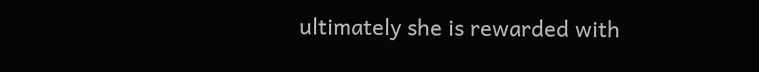ultimately she is rewarded with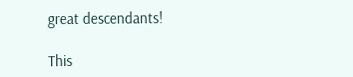great descendants!

This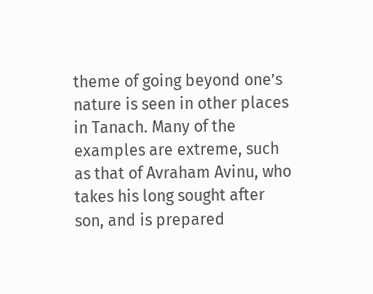theme of going beyond one’s nature is seen in other places in Tanach. Many of the examples are extreme, such as that of Avraham Avinu, who takes his long sought after son, and is prepared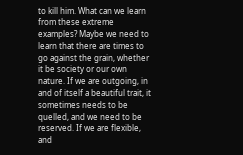to kill him. What can we learn from these extreme examples? Maybe we need to learn that there are times to go against the grain, whether it be society or our own nature. If we are outgoing, in and of itself a beautiful trait, it sometimes needs to be quelled, and we need to be reserved. If we are flexible, and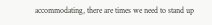accommodating, there are times we need to stand up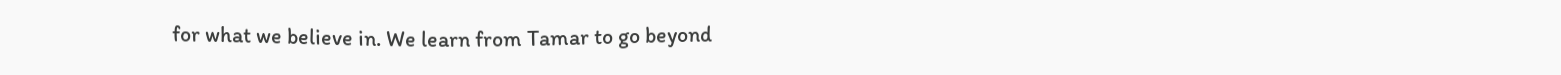for what we believe in. We learn from Tamar to go beyond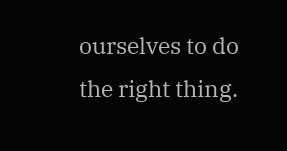ourselves to do the right thing.